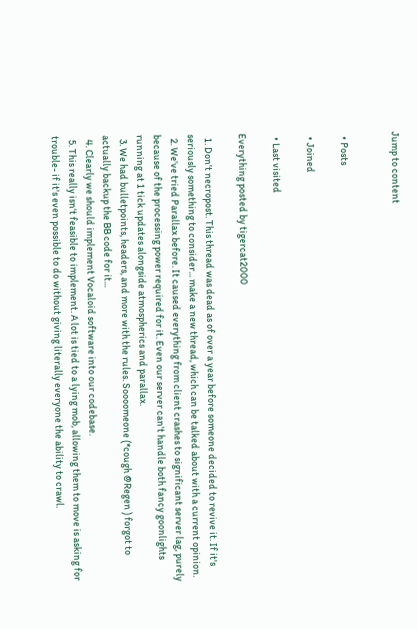Jump to content


  • Posts

  • Joined

  • Last visited

Everything posted by tigercat2000

  1. Don't necropost. This thread was dead as of over a year before someone decided to revive it. If it's seriously something to consider... make a new thread, which can be talked about with a current opinion.
  2. We've tried Parallax before. It caused everything from client crashes to significant server lag, purely because of the processing power required for it. Even our server can't handle both fancy goonlights running at 1 tick updates alongside atmospherics and parallax.
  3. We had bulletpoints, headers, and more with the rules. Soooomeone (*cough @Regen ) forgot to actually backup the BB code for it...
  4. Clearly we should implement Vocaloid software into our codebase.
  5. This really isn't feasible to implement. A lot is tied to a lying mob, allowing them to move is asking for trouble- if it's even possible to do without giving literally everyone the ability to crawl.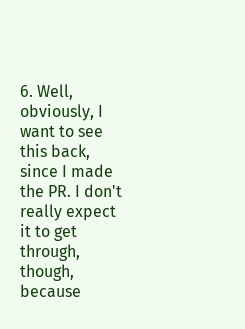6. Well, obviously, I want to see this back, since I made the PR. I don't really expect it to get through, though, because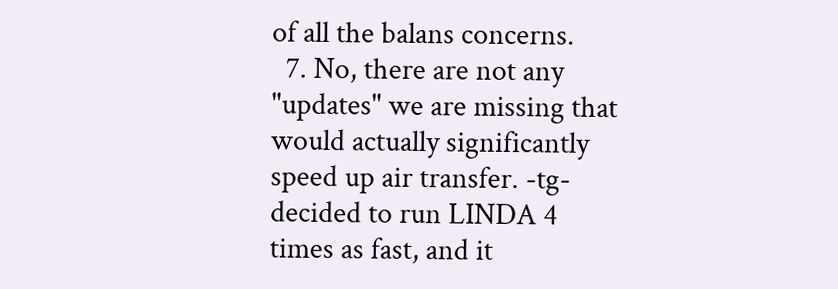of all the balans concerns.
  7. No, there are not any "updates" we are missing that would actually significantly speed up air transfer. -tg- decided to run LINDA 4 times as fast, and it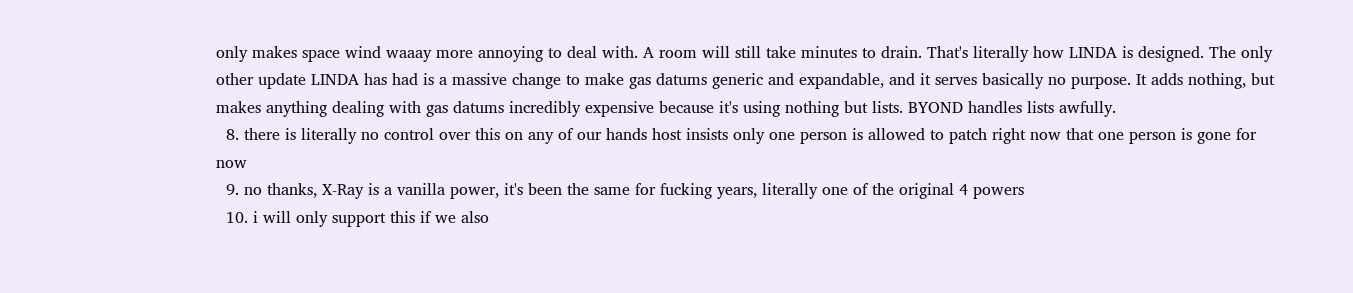only makes space wind waaay more annoying to deal with. A room will still take minutes to drain. That's literally how LINDA is designed. The only other update LINDA has had is a massive change to make gas datums generic and expandable, and it serves basically no purpose. It adds nothing, but makes anything dealing with gas datums incredibly expensive because it's using nothing but lists. BYOND handles lists awfully.
  8. there is literally no control over this on any of our hands host insists only one person is allowed to patch right now that one person is gone for now
  9. no thanks, X-Ray is a vanilla power, it's been the same for fucking years, literally one of the original 4 powers
  10. i will only support this if we also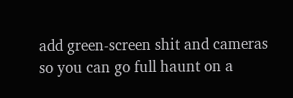add green-screen shit and cameras so you can go full haunt on a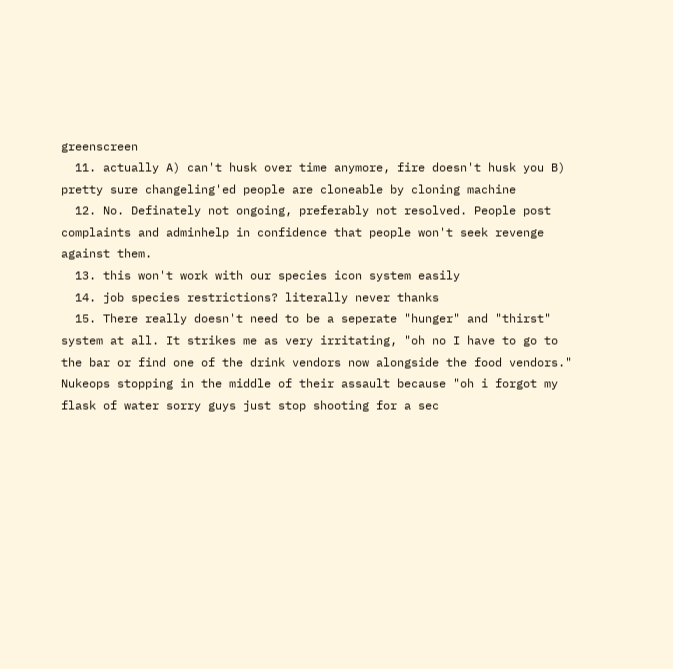greenscreen
  11. actually A) can't husk over time anymore, fire doesn't husk you B) pretty sure changeling'ed people are cloneable by cloning machine
  12. No. Definately not ongoing, preferably not resolved. People post complaints and adminhelp in confidence that people won't seek revenge against them.
  13. this won't work with our species icon system easily
  14. job species restrictions? literally never thanks
  15. There really doesn't need to be a seperate "hunger" and "thirst" system at all. It strikes me as very irritating, "oh no I have to go to the bar or find one of the drink vendors now alongside the food vendors." Nukeops stopping in the middle of their assault because "oh i forgot my flask of water sorry guys just stop shooting for a sec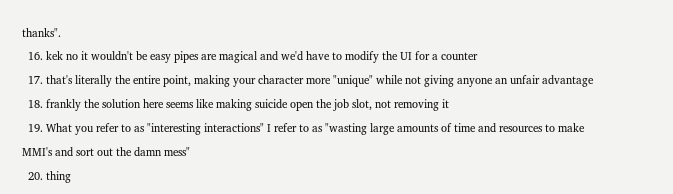thanks".
  16. kek no it wouldn't be easy pipes are magical and we'd have to modify the UI for a counter
  17. that's literally the entire point, making your character more "unique" while not giving anyone an unfair advantage
  18. frankly the solution here seems like making suicide open the job slot, not removing it
  19. What you refer to as "interesting interactions" I refer to as "wasting large amounts of time and resources to make MMI's and sort out the damn mess"
  20. thing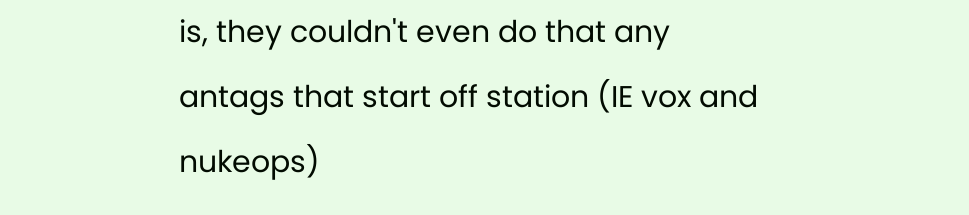is, they couldn't even do that any antags that start off station (IE vox and nukeops)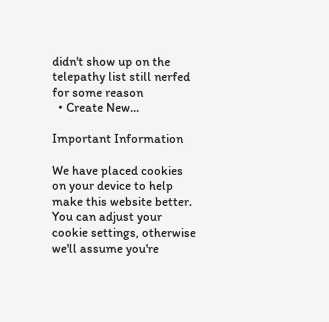didn't show up on the telepathy list still nerfed for some reason
  • Create New...

Important Information

We have placed cookies on your device to help make this website better. You can adjust your cookie settings, otherwise we'll assume you're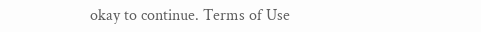okay to continue. Terms of Use